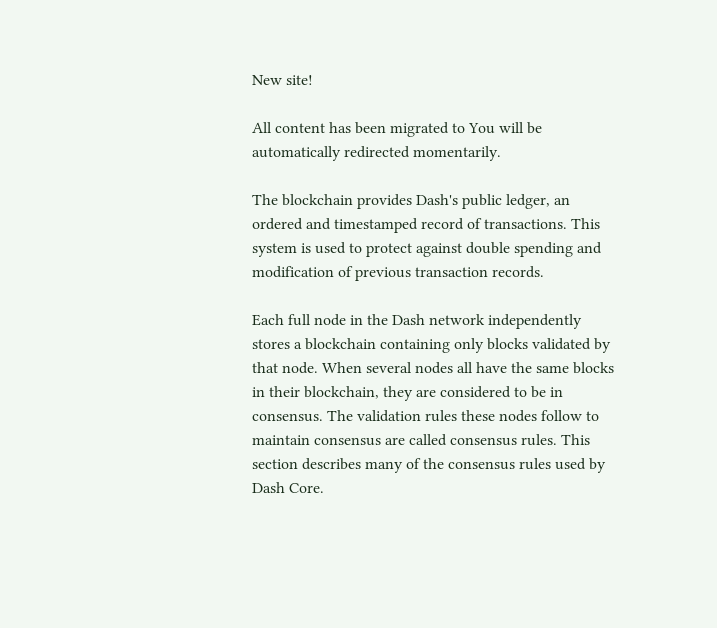New site!

All content has been migrated to You will be automatically redirected momentarily.

The blockchain provides Dash's public ledger, an ordered and timestamped record of transactions. This system is used to protect against double spending and modification of previous transaction records.

Each full node in the Dash network independently stores a blockchain containing only blocks validated by that node. When several nodes all have the same blocks in their blockchain, they are considered to be in consensus. The validation rules these nodes follow to maintain consensus are called consensus rules. This section describes many of the consensus rules used by Dash Core.